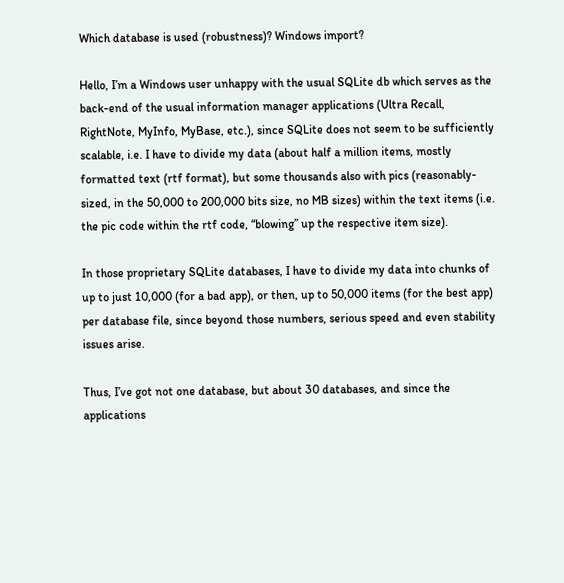Which database is used (robustness)? Windows import?

Hello, I’m a Windows user unhappy with the usual SQLite db which serves as the back-end of the usual information manager applications (Ultra Recall, RightNote, MyInfo, MyBase, etc.), since SQLite does not seem to be sufficiently scalable, i.e. I have to divide my data (about half a million items, mostly formatted text (rtf format), but some thousands also with pics (reasonably-sized, in the 50,000 to 200,000 bits size, no MB sizes) within the text items (i.e. the pic code within the rtf code, “blowing” up the respective item size).

In those proprietary SQLite databases, I have to divide my data into chunks of up to just 10,000 (for a bad app), or then, up to 50,000 items (for the best app) per database file, since beyond those numbers, serious speed and even stability issues arise.

Thus, I’ve got not one database, but about 30 databases, and since the applications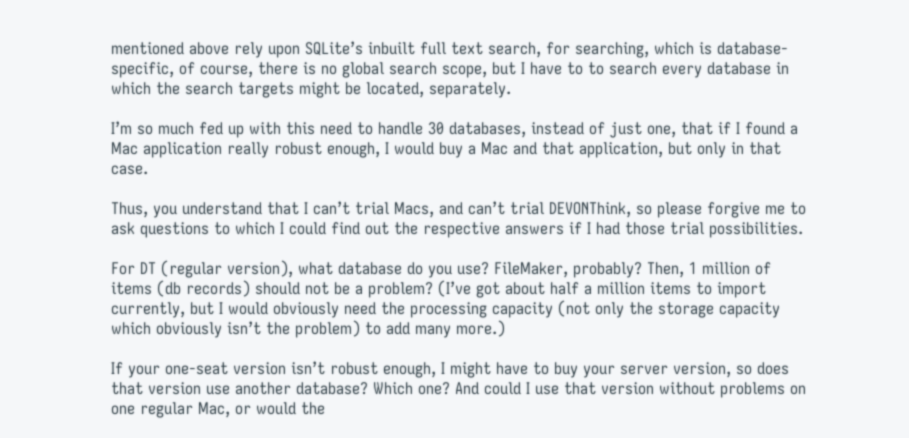mentioned above rely upon SQLite’s inbuilt full text search, for searching, which is database-specific, of course, there is no global search scope, but I have to to search every database in which the search targets might be located, separately.

I’m so much fed up with this need to handle 30 databases, instead of just one, that if I found a Mac application really robust enough, I would buy a Mac and that application, but only in that case.

Thus, you understand that I can’t trial Macs, and can’t trial DEVONThink, so please forgive me to ask questions to which I could find out the respective answers if I had those trial possibilities.

For DT (regular version), what database do you use? FileMaker, probably? Then, 1 million of items (db records) should not be a problem? (I’ve got about half a million items to import currently, but I would obviously need the processing capacity (not only the storage capacity which obviously isn’t the problem) to add many more.)

If your one-seat version isn’t robust enough, I might have to buy your server version, so does that version use another database? Which one? And could I use that version without problems on one regular Mac, or would the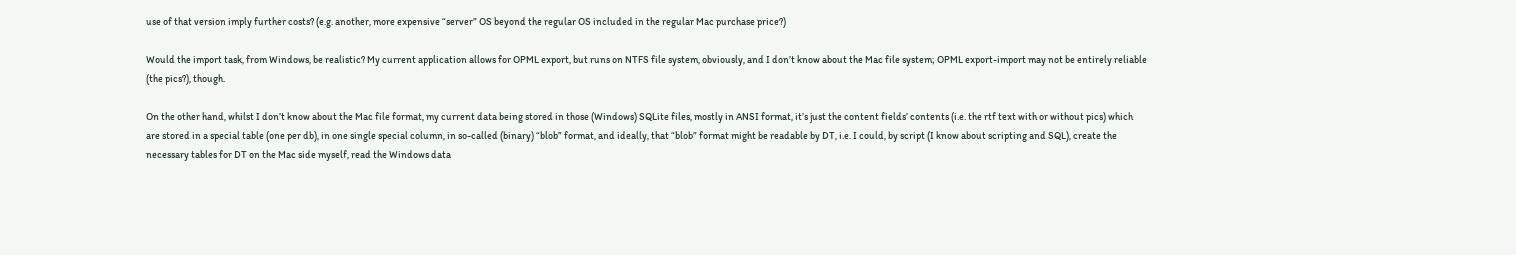use of that version imply further costs? (e.g. another, more expensive “server” OS beyond the regular OS included in the regular Mac purchase price?)

Would the import task, from Windows, be realistic? My current application allows for OPML export, but runs on NTFS file system, obviously, and I don’t know about the Mac file system; OPML export-import may not be entirely reliable (the pics?), though.

On the other hand, whilst I don’t know about the Mac file format, my current data being stored in those (Windows) SQLite files, mostly in ANSI format, it’s just the content fields’ contents (i.e. the rtf text with or without pics) which are stored in a special table (one per db), in one single special column, in so-called (binary) “blob” format, and ideally, that “blob” format might be readable by DT, i.e. I could, by script (I know about scripting and SQL), create the necessary tables for DT on the Mac side myself, read the Windows data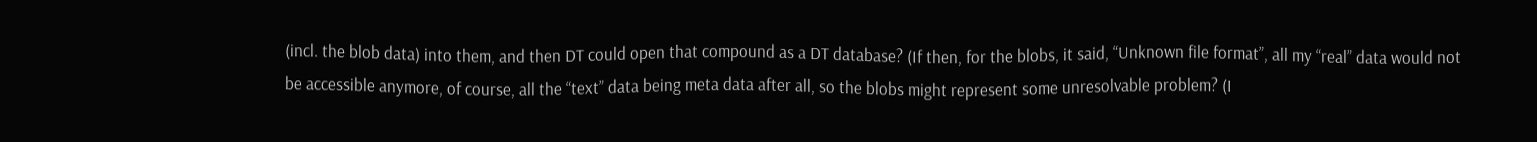(incl. the blob data) into them, and then DT could open that compound as a DT database? (If then, for the blobs, it said, “Unknown file format”, all my “real” data would not be accessible anymore, of course, all the “text” data being meta data after all, so the blobs might represent some unresolvable problem? (I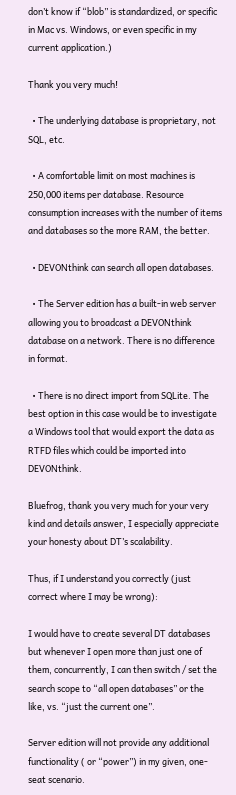don’t know if “blob” is standardized, or specific in Mac vs. Windows, or even specific in my current application.)

Thank you very much!

  • The underlying database is proprietary, not SQL, etc.

  • A comfortable limit on most machines is 250,000 items per database. Resource consumption increases with the number of items and databases so the more RAM, the better.

  • DEVONthink can search all open databases.

  • The Server edition has a built-in web server allowing you to broadcast a DEVONthink database on a network. There is no difference in format.

  • There is no direct import from SQLite. The best option in this case would be to investigate a Windows tool that would export the data as RTFD files which could be imported into DEVONthink.

Bluefrog, thank you very much for your very kind and details answer, I especially appreciate your honesty about DT’s scalability.

Thus, if I understand you correctly (just correct where I may be wrong):

I would have to create several DT databases but whenever I open more than just one of them, concurrently, I can then switch / set the search scope to “all open databases” or the like, vs. “just the current one”.

Server edition will not provide any additional functionality ( or “power”) in my given, one-seat scenario.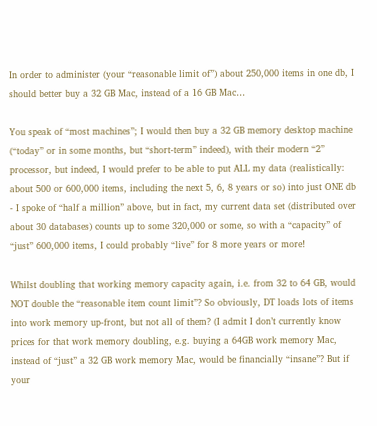In order to administer (your “reasonable limit of”) about 250,000 items in one db, I should better buy a 32 GB Mac, instead of a 16 GB Mac…

You speak of “most machines”; I would then buy a 32 GB memory desktop machine (“today” or in some months, but “short-term” indeed), with their modern “2” processor, but indeed, I would prefer to be able to put ALL my data (realistically: about 500 or 600,000 items, including the next 5, 6, 8 years or so) into just ONE db - I spoke of “half a million” above, but in fact, my current data set (distributed over about 30 databases) counts up to some 320,000 or some, so with a “capacity” of “just” 600,000 items, I could probably “live” for 8 more years or more!

Whilst doubling that working memory capacity again, i.e. from 32 to 64 GB, would NOT double the “reasonable item count limit”? So obviously, DT loads lots of items into work memory up-front, but not all of them? (I admit I don’t currently know prices for that work memory doubling, e.g. buying a 64GB work memory Mac, instead of “just” a 32 GB work memory Mac, would be financially “insane”? But if your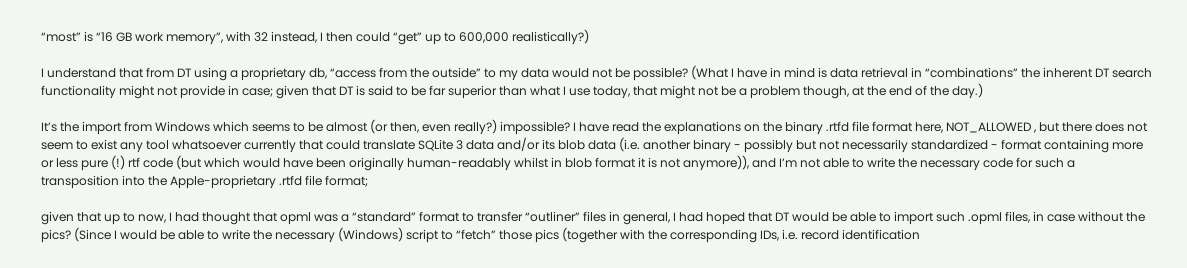“most” is “16 GB work memory”, with 32 instead, I then could “get” up to 600,000 realistically?)

I understand that from DT using a proprietary db, “access from the outside” to my data would not be possible? (What I have in mind is data retrieval in “combinations” the inherent DT search functionality might not provide in case; given that DT is said to be far superior than what I use today, that might not be a problem though, at the end of the day.)

It’s the import from Windows which seems to be almost (or then, even really?) impossible? I have read the explanations on the binary .rtfd file format here, NOT_ALLOWED , but there does not seem to exist any tool whatsoever currently that could translate SQLite 3 data and/or its blob data (i.e. another binary - possibly but not necessarily standardized - format containing more or less pure (!) rtf code (but which would have been originally human-readably whilst in blob format it is not anymore)), and I’m not able to write the necessary code for such a transposition into the Apple-proprietary .rtfd file format;

given that up to now, I had thought that opml was a “standard” format to transfer “outliner” files in general, I had hoped that DT would be able to import such .opml files, in case without the pics? (Since I would be able to write the necessary (Windows) script to “fetch” those pics (together with the corresponding IDs, i.e. record identification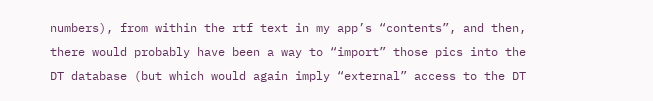numbers), from within the rtf text in my app’s “contents”, and then, there would probably have been a way to “import” those pics into the DT database (but which would again imply “external” access to the DT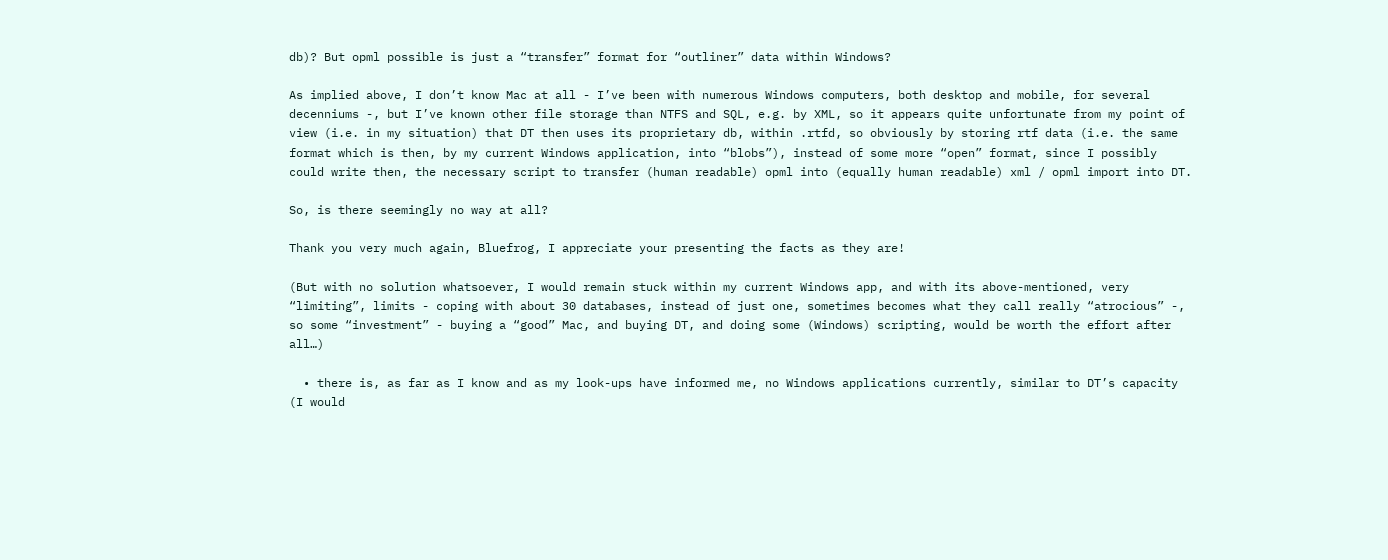db)? But opml possible is just a “transfer” format for “outliner” data within Windows?

As implied above, I don’t know Mac at all - I’ve been with numerous Windows computers, both desktop and mobile, for several decenniums -, but I’ve known other file storage than NTFS and SQL, e.g. by XML, so it appears quite unfortunate from my point of view (i.e. in my situation) that DT then uses its proprietary db, within .rtfd, so obviously by storing rtf data (i.e. the same format which is then, by my current Windows application, into “blobs”), instead of some more “open” format, since I possibly could write then, the necessary script to transfer (human readable) opml into (equally human readable) xml / opml import into DT.

So, is there seemingly no way at all?

Thank you very much again, Bluefrog, I appreciate your presenting the facts as they are!

(But with no solution whatsoever, I would remain stuck within my current Windows app, and with its above-mentioned, very “limiting”, limits - coping with about 30 databases, instead of just one, sometimes becomes what they call really “atrocious” -, so some “investment” - buying a “good” Mac, and buying DT, and doing some (Windows) scripting, would be worth the effort after all…)

  • there is, as far as I know and as my look-ups have informed me, no Windows applications currently, similar to DT’s capacity (I would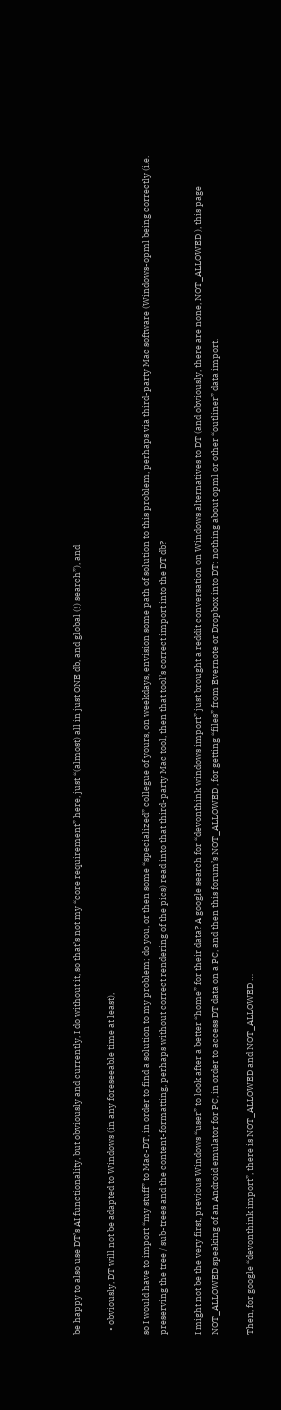be happy to also use DT’s AI functionality, but obviously and currently, I do without it, so that’s not my “core requirement” here, just “(almost) all in just ONE db, and global (!) search”), and

  • obviously, DT will not be adapted to Windows (in any foreseeable time at least),

so I would have to import “my stuff” to Mac-DT, in order to find a solution to my problem; do you, or then some “specialized” collegue of yours, on weekdays, envision some path of solution to this problem, perhaps via third-party Mac software (Windows-opml being correctly (i.e. preserving the tree / sub-trees and the content-formatting, perhaps without correct rendering of the pics) read into that third-party Mac tool, then that tool’s correct import into the DT db?

I might not be the very first, previous Windows “user” to look after a better “home” for their data? A google search for “devonthink windows import” just brought a reddit conversation on Windows alternatives to DT (and obviously, there are none, NOT_ALLOWED ), this page NOT_ALLOWED speaking of an Android emulator for PC, in order to access DT data on a PC, and then this forum’s NOT_ALLOWED , for getting “files” from Evernote or Dropbox into DT: nothing about opml or other “outliner” data import.

Then, for google “devonthink import”, there is NOT_ALLOWED and NOT_ALLOWED …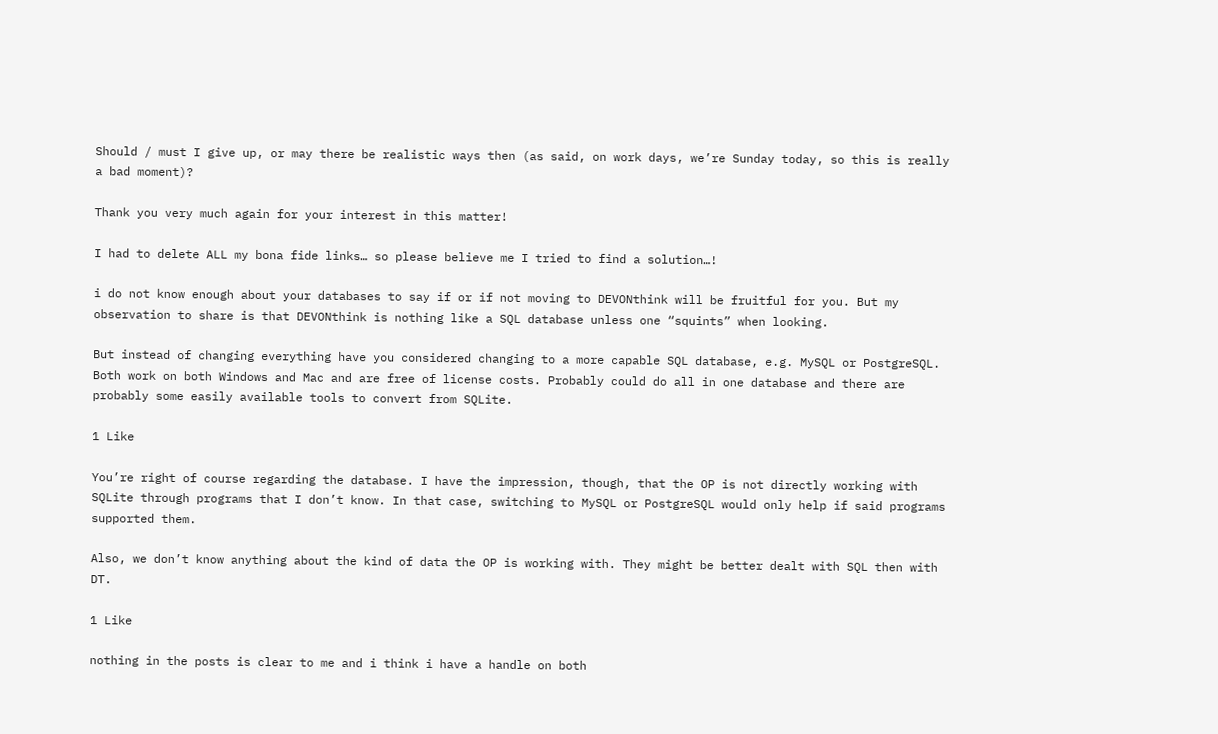Should / must I give up, or may there be realistic ways then (as said, on work days, we’re Sunday today, so this is really a bad moment)?

Thank you very much again for your interest in this matter!

I had to delete ALL my bona fide links… so please believe me I tried to find a solution…!

i do not know enough about your databases to say if or if not moving to DEVONthink will be fruitful for you. But my observation to share is that DEVONthink is nothing like a SQL database unless one “squints” when looking.

But instead of changing everything have you considered changing to a more capable SQL database, e.g. MySQL or PostgreSQL. Both work on both Windows and Mac and are free of license costs. Probably could do all in one database and there are probably some easily available tools to convert from SQLite.

1 Like

You’re right of course regarding the database. I have the impression, though, that the OP is not directly working with SQLite through programs that I don’t know. In that case, switching to MySQL or PostgreSQL would only help if said programs supported them.

Also, we don’t know anything about the kind of data the OP is working with. They might be better dealt with SQL then with DT.

1 Like

nothing in the posts is clear to me and i think i have a handle on both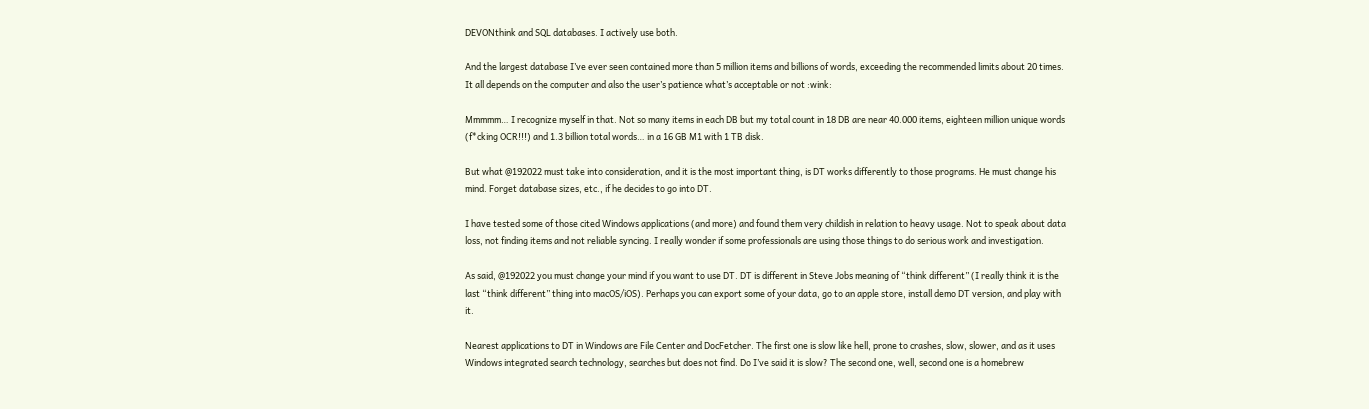DEVONthink and SQL databases. I actively use both.

And the largest database I’ve ever seen contained more than 5 million items and billions of words, exceeding the recommended limits about 20 times. It all depends on the computer and also the user’s patience what’s acceptable or not :wink:

Mmmmm… I recognize myself in that. Not so many items in each DB but my total count in 18 DB are near 40.000 items, eighteen million unique words (f*cking OCR!!!) and 1.3 billion total words… in a 16 GB M1 with 1 TB disk.

But what @192022 must take into consideration, and it is the most important thing, is DT works differently to those programs. He must change his mind. Forget database sizes, etc., if he decides to go into DT.

I have tested some of those cited Windows applications (and more) and found them very childish in relation to heavy usage. Not to speak about data loss, not finding items and not reliable syncing. I really wonder if some professionals are using those things to do serious work and investigation.

As said, @192022 you must change your mind if you want to use DT. DT is different in Steve Jobs meaning of “think different” (I really think it is the last “think different” thing into macOS/iOS). Perhaps you can export some of your data, go to an apple store, install demo DT version, and play with it.

Nearest applications to DT in Windows are File Center and DocFetcher. The first one is slow like hell, prone to crashes, slow, slower, and as it uses Windows integrated search technology, searches but does not find. Do I’ve said it is slow? The second one, well, second one is a homebrew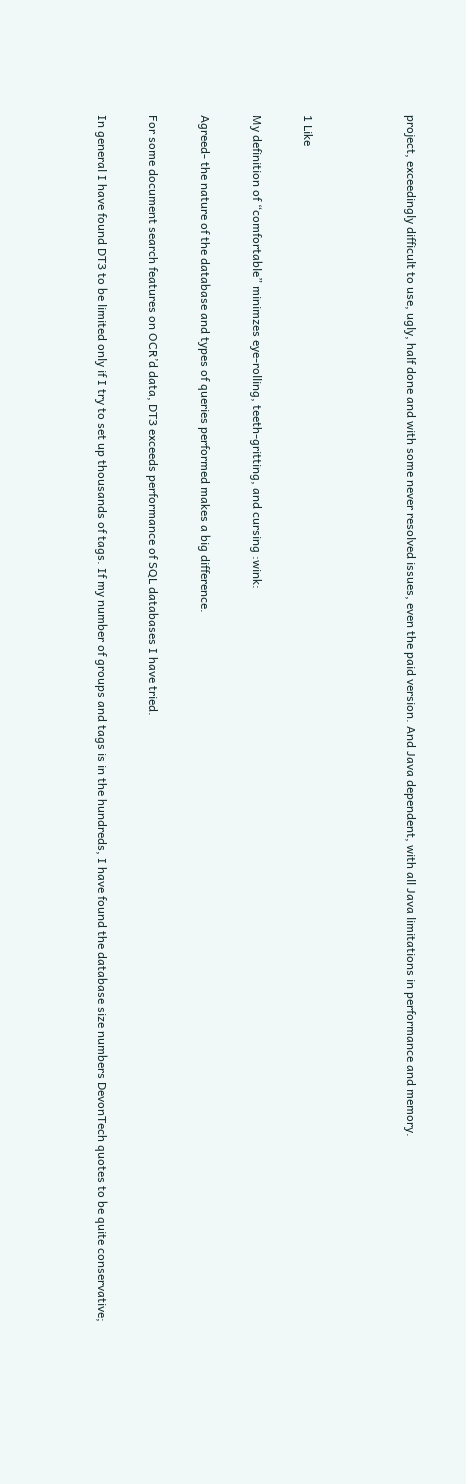project, exceedingly difficult to use, ugly, half done and with some never resolved issues, even the paid version. And Java dependent, with all Java limitations in performance and memory.



1 Like

My definition of “comfortable” minimzes eye-rolling, teeth-gritting, and cursing :wink:

Agreed- the nature of the database and types of queries performed makes a big difference.

For some document search features on OCR’d data, DT3 exceeds performance of SQL databases I have tried.

In general I have found DT3 to be limited only if I try to set up thousands of tags. If my number of groups and tags is in the hundreds, I have found the database size numbers DevonTech quotes to be quite conservative;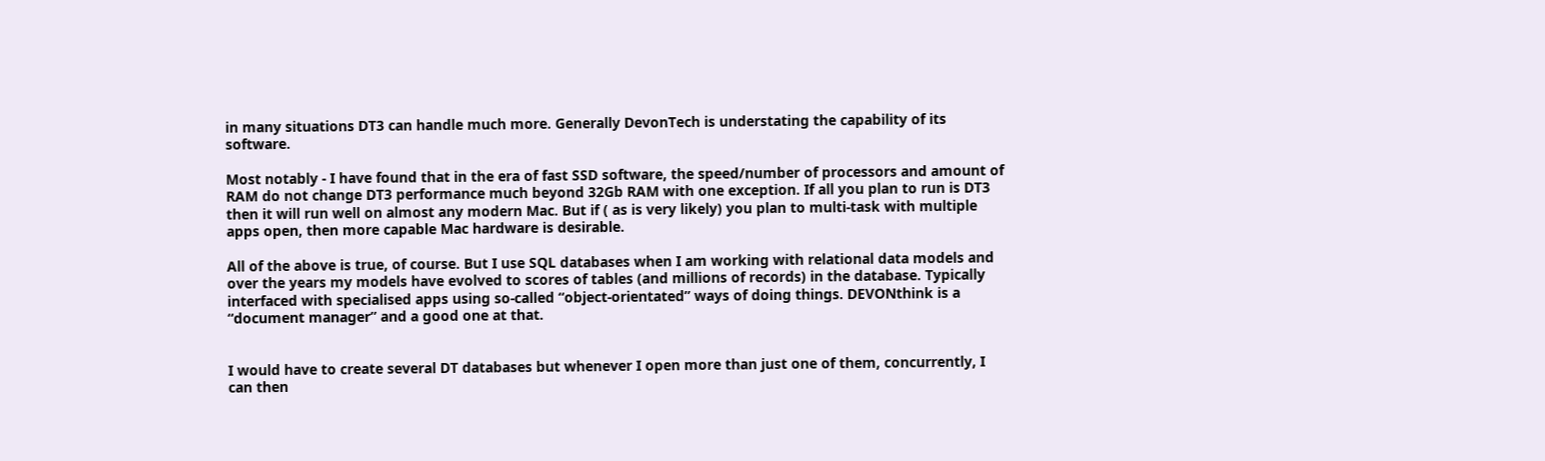in many situations DT3 can handle much more. Generally DevonTech is understating the capability of its software.

Most notably - I have found that in the era of fast SSD software, the speed/number of processors and amount of RAM do not change DT3 performance much beyond 32Gb RAM with one exception. If all you plan to run is DT3 then it will run well on almost any modern Mac. But if ( as is very likely) you plan to multi-task with multiple apps open, then more capable Mac hardware is desirable.

All of the above is true, of course. But I use SQL databases when I am working with relational data models and over the years my models have evolved to scores of tables (and millions of records) in the database. Typically interfaced with specialised apps using so-called “object-orientated” ways of doing things. DEVONthink is a “document manager” and a good one at that.


I would have to create several DT databases but whenever I open more than just one of them, concurrently, I can then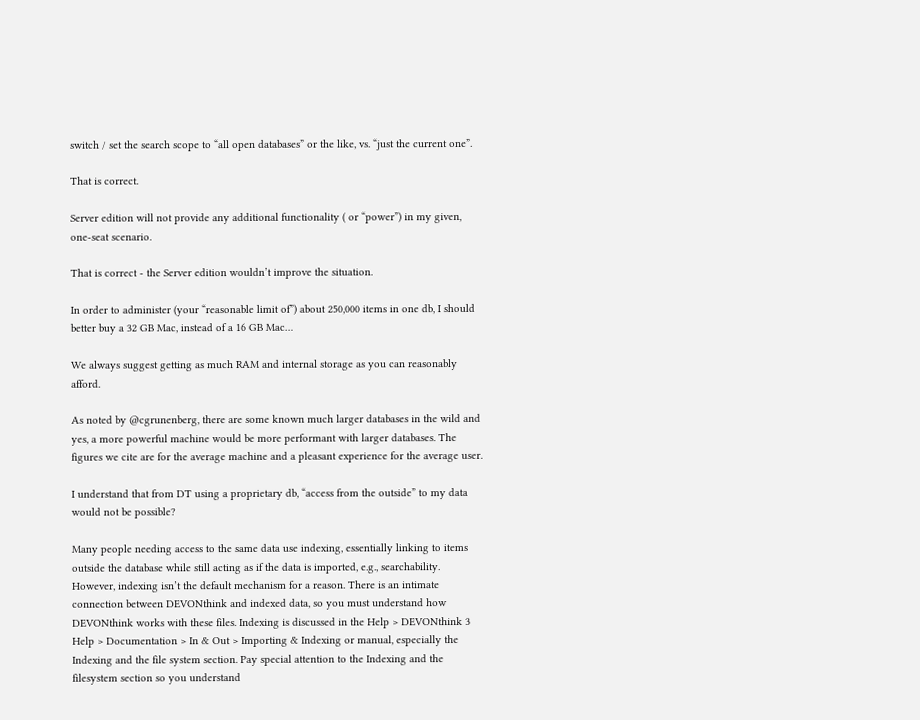switch / set the search scope to “all open databases” or the like, vs. “just the current one”.

That is correct.

Server edition will not provide any additional functionality ( or “power”) in my given, one-seat scenario.

That is correct - the Server edition wouldn’t improve the situation.

In order to administer (your “reasonable limit of”) about 250,000 items in one db, I should better buy a 32 GB Mac, instead of a 16 GB Mac…

We always suggest getting as much RAM and internal storage as you can reasonably afford.

As noted by @cgrunenberg, there are some known much larger databases in the wild and yes, a more powerful machine would be more performant with larger databases. The figures we cite are for the average machine and a pleasant experience for the average user.

I understand that from DT using a proprietary db, “access from the outside” to my data would not be possible?

Many people needing access to the same data use indexing, essentially linking to items outside the database while still acting as if the data is imported, e.g., searchability.
However, indexing isn’t the default mechanism for a reason. There is an intimate connection between DEVONthink and indexed data, so you must understand how DEVONthink works with these files. Indexing is discussed in the Help > DEVONthink 3 Help > Documentation > In & Out > Importing & Indexing or manual, especially the Indexing and the file system section. Pay special attention to the Indexing and the filesystem section so you understand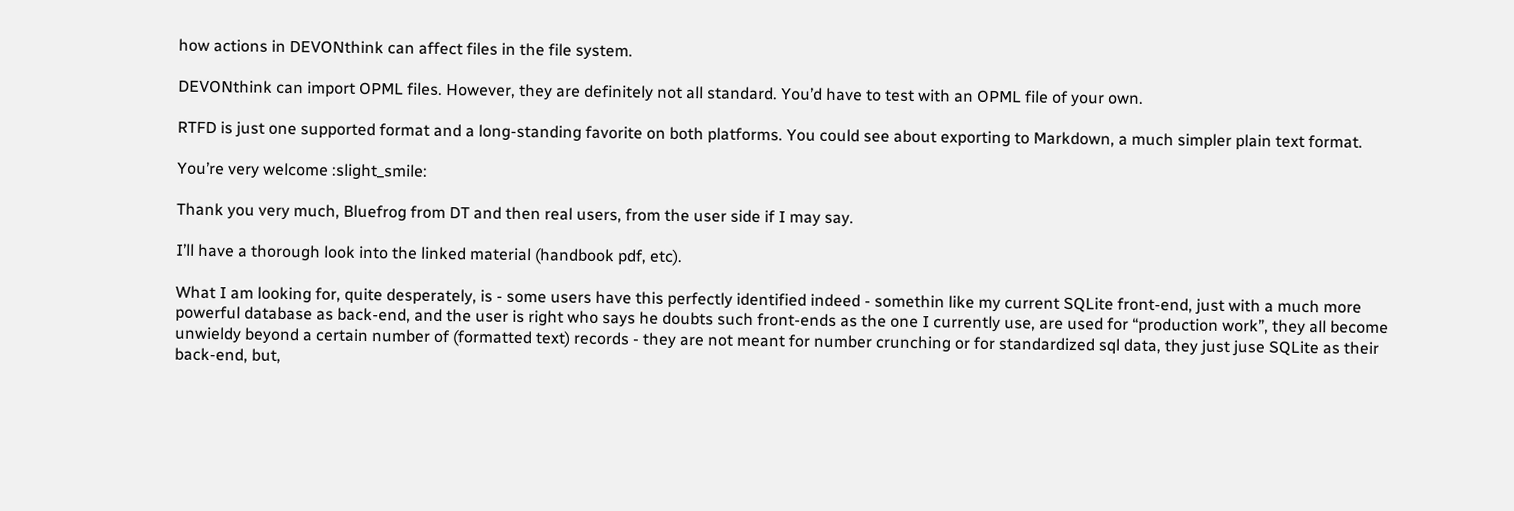how actions in DEVONthink can affect files in the file system.

DEVONthink can import OPML files. However, they are definitely not all standard. You’d have to test with an OPML file of your own.

RTFD is just one supported format and a long-standing favorite on both platforms. You could see about exporting to Markdown, a much simpler plain text format.

You’re very welcome :slight_smile:

Thank you very much, Bluefrog from DT and then real users, from the user side if I may say.

I’ll have a thorough look into the linked material (handbook pdf, etc).

What I am looking for, quite desperately, is - some users have this perfectly identified indeed - somethin like my current SQLite front-end, just with a much more powerful database as back-end, and the user is right who says he doubts such front-ends as the one I currently use, are used for “production work”, they all become unwieldy beyond a certain number of (formatted text) records - they are not meant for number crunching or for standardized sql data, they just juse SQLite as their back-end, but,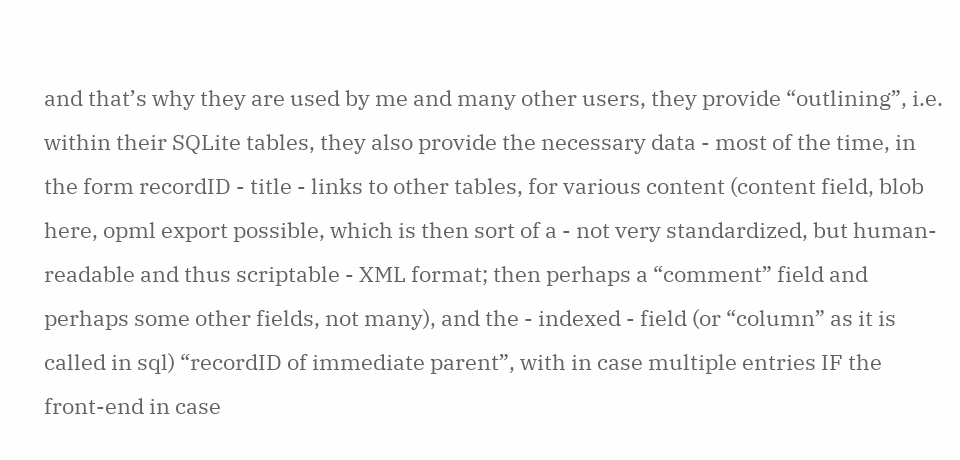and that’s why they are used by me and many other users, they provide “outlining”, i.e. within their SQLite tables, they also provide the necessary data - most of the time, in the form recordID - title - links to other tables, for various content (content field, blob here, opml export possible, which is then sort of a - not very standardized, but human-readable and thus scriptable - XML format; then perhaps a “comment” field and perhaps some other fields, not many), and the - indexed - field (or “column” as it is called in sql) “recordID of immediate parent”, with in case multiple entries IF the front-end in case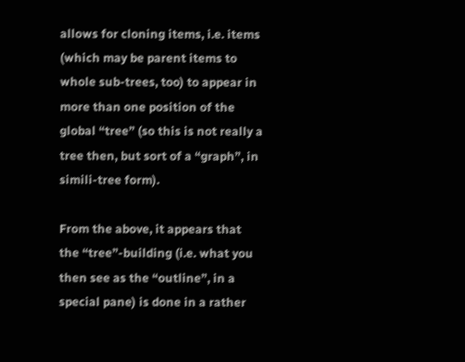allows for cloning items, i.e. items (which may be parent items to whole sub-trees, too) to appear in more than one position of the global “tree” (so this is not really a tree then, but sort of a “graph”, in simili-tree form).

From the above, it appears that the “tree”-building (i.e. what you then see as the “outline”, in a special pane) is done in a rather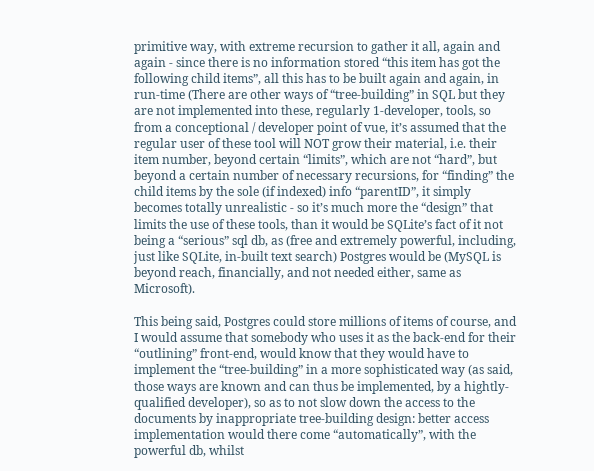primitive way, with extreme recursion to gather it all, again and again - since there is no information stored “this item has got the following child items”, all this has to be built again and again, in run-time (There are other ways of “tree-building” in SQL but they are not implemented into these, regularly 1-developer, tools, so from a conceptional / developer point of vue, it’s assumed that the regular user of these tool will NOT grow their material, i.e. their item number, beyond certain “limits”, which are not “hard”, but beyond a certain number of necessary recursions, for “finding” the child items by the sole (if indexed) info “parentID”, it simply becomes totally unrealistic - so it’s much more the “design” that limits the use of these tools, than it would be SQLite’s fact of it not being a “serious” sql db, as (free and extremely powerful, including, just like SQLite, in-built text search) Postgres would be (MySQL is beyond reach, financially, and not needed either, same as Microsoft).

This being said, Postgres could store millions of items of course, and I would assume that somebody who uses it as the back-end for their “outlining” front-end, would know that they would have to implement the “tree-building” in a more sophisticated way (as said, those ways are known and can thus be implemented, by a hightly-qualified developer), so as to not slow down the access to the documents by inappropriate tree-building design: better access implementation would there come “automatically”, with the powerful db, whilst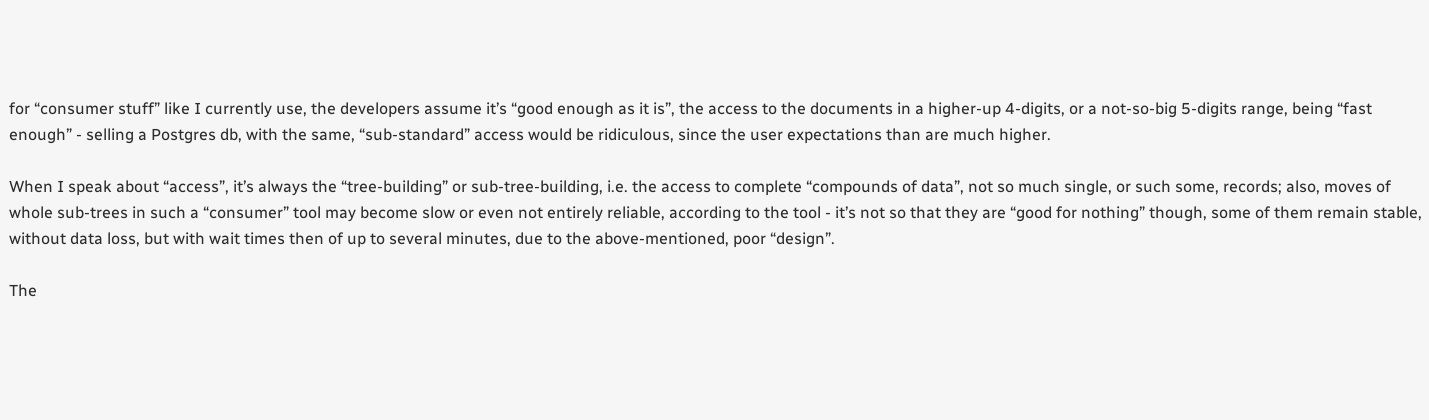for “consumer stuff” like I currently use, the developers assume it’s “good enough as it is”, the access to the documents in a higher-up 4-digits, or a not-so-big 5-digits range, being “fast enough” - selling a Postgres db, with the same, “sub-standard” access would be ridiculous, since the user expectations than are much higher.

When I speak about “access”, it’s always the “tree-building” or sub-tree-building, i.e. the access to complete “compounds of data”, not so much single, or such some, records; also, moves of whole sub-trees in such a “consumer” tool may become slow or even not entirely reliable, according to the tool - it’s not so that they are “good for nothing” though, some of them remain stable, without data loss, but with wait times then of up to several minutes, due to the above-mentioned, poor “design”.

The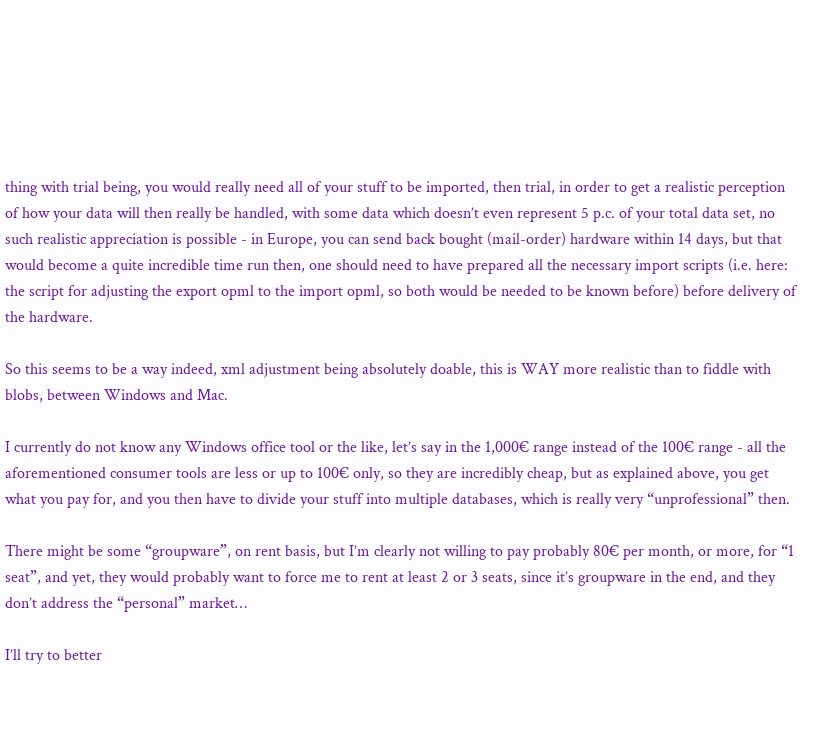thing with trial being, you would really need all of your stuff to be imported, then trial, in order to get a realistic perception of how your data will then really be handled, with some data which doesn’t even represent 5 p.c. of your total data set, no such realistic appreciation is possible - in Europe, you can send back bought (mail-order) hardware within 14 days, but that would become a quite incredible time run then, one should need to have prepared all the necessary import scripts (i.e. here: the script for adjusting the export opml to the import opml, so both would be needed to be known before) before delivery of the hardware.

So this seems to be a way indeed, xml adjustment being absolutely doable, this is WAY more realistic than to fiddle with blobs, between Windows and Mac.

I currently do not know any Windows office tool or the like, let’s say in the 1,000€ range instead of the 100€ range - all the aforementioned consumer tools are less or up to 100€ only, so they are incredibly cheap, but as explained above, you get what you pay for, and you then have to divide your stuff into multiple databases, which is really very “unprofessional” then.

There might be some “groupware”, on rent basis, but I’m clearly not willing to pay probably 80€ per month, or more, for “1 seat”, and yet, they would probably want to force me to rent at least 2 or 3 seats, since it’s groupware in the end, and they don’t address the “personal” market…

I’ll try to better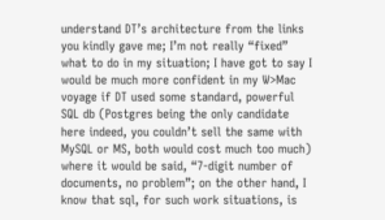understand DT’s architecture from the links you kindly gave me; I’m not really “fixed” what to do in my situation; I have got to say I would be much more confident in my W>Mac voyage if DT used some standard, powerful SQL db (Postgres being the only candidate here indeed, you couldn’t sell the same with MySQL or MS, both would cost much too much) where it would be said, “7-digit number of documents, no problem”; on the other hand, I know that sql, for such work situations, is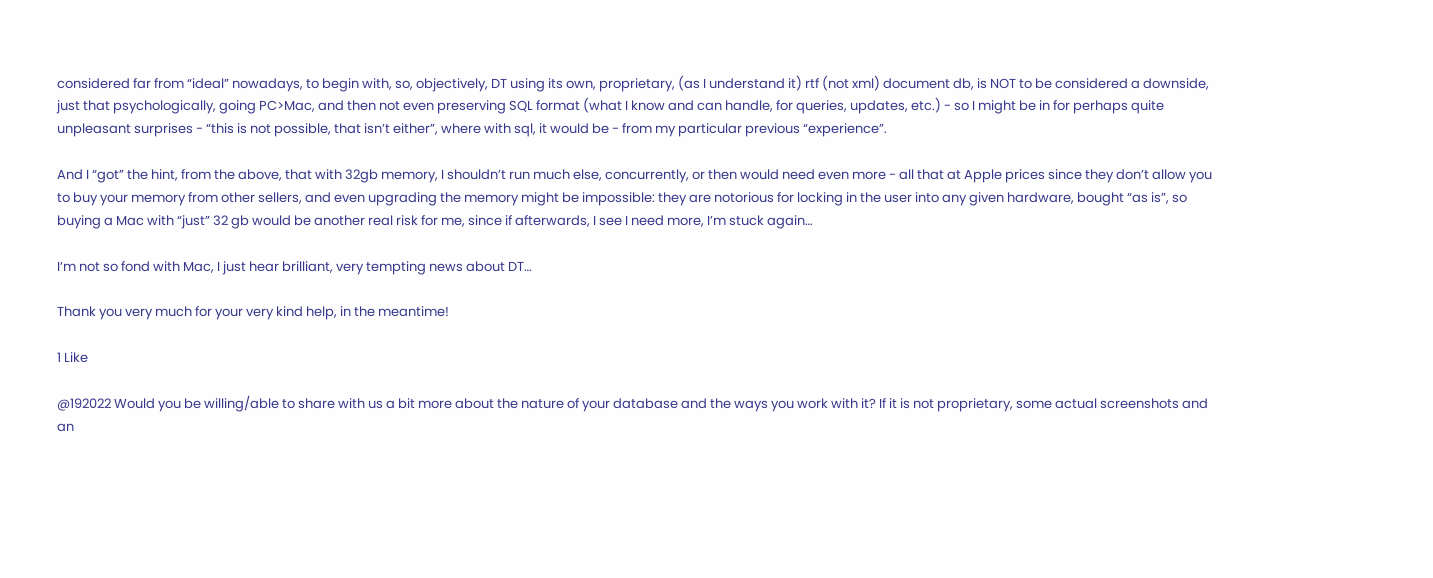considered far from “ideal” nowadays, to begin with, so, objectively, DT using its own, proprietary, (as I understand it) rtf (not xml) document db, is NOT to be considered a downside, just that psychologically, going PC>Mac, and then not even preserving SQL format (what I know and can handle, for queries, updates, etc.) - so I might be in for perhaps quite unpleasant surprises - “this is not possible, that isn’t either”, where with sql, it would be - from my particular previous “experience”.

And I “got” the hint, from the above, that with 32gb memory, I shouldn’t run much else, concurrently, or then would need even more - all that at Apple prices since they don’t allow you to buy your memory from other sellers, and even upgrading the memory might be impossible: they are notorious for locking in the user into any given hardware, bought “as is”, so buying a Mac with “just” 32 gb would be another real risk for me, since if afterwards, I see I need more, I’m stuck again…

I’m not so fond with Mac, I just hear brilliant, very tempting news about DT…

Thank you very much for your very kind help, in the meantime!

1 Like

@192022 Would you be willing/able to share with us a bit more about the nature of your database and the ways you work with it? If it is not proprietary, some actual screenshots and an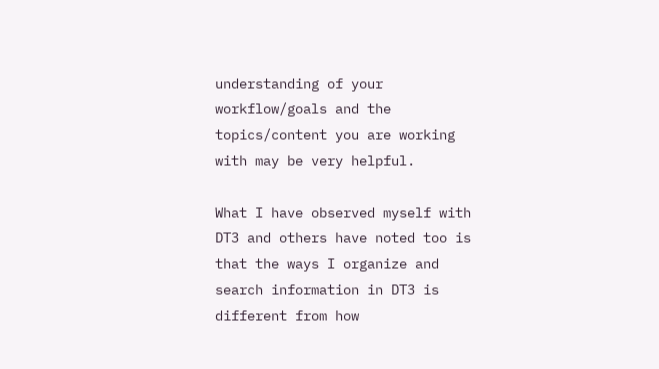understanding of your workflow/goals and the topics/content you are working with may be very helpful.

What I have observed myself with DT3 and others have noted too is that the ways I organize and search information in DT3 is different from how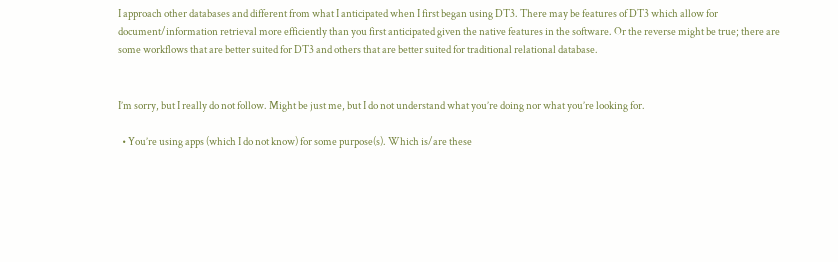I approach other databases and different from what I anticipated when I first began using DT3. There may be features of DT3 which allow for document/information retrieval more efficiently than you first anticipated given the native features in the software. Or the reverse might be true; there are some workflows that are better suited for DT3 and others that are better suited for traditional relational database.


I’m sorry, but I really do not follow. Might be just me, but I do not understand what you’re doing nor what you’re looking for.

  • You’re using apps (which I do not know) for some purpose(s). Which is/are these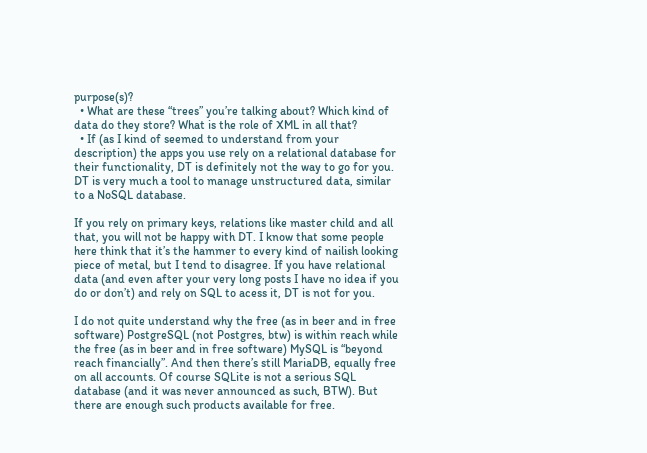purpose(s)?
  • What are these “trees” you’re talking about? Which kind of data do they store? What is the role of XML in all that?
  • If (as I kind of seemed to understand from your description) the apps you use rely on a relational database for their functionality, DT is definitely not the way to go for you. DT is very much a tool to manage unstructured data, similar to a NoSQL database.

If you rely on primary keys, relations like master child and all that, you will not be happy with DT. I know that some people here think that it’s the hammer to every kind of nailish looking piece of metal, but I tend to disagree. If you have relational data (and even after your very long posts I have no idea if you do or don’t) and rely on SQL to acess it, DT is not for you.

I do not quite understand why the free (as in beer and in free software) PostgreSQL (not Postgres, btw) is within reach while the free (as in beer and in free software) MySQL is “beyond reach financially”. And then there’s still MariaDB, equally free on all accounts. Of course SQLite is not a serious SQL database (and it was never announced as such, BTW). But there are enough such products available for free.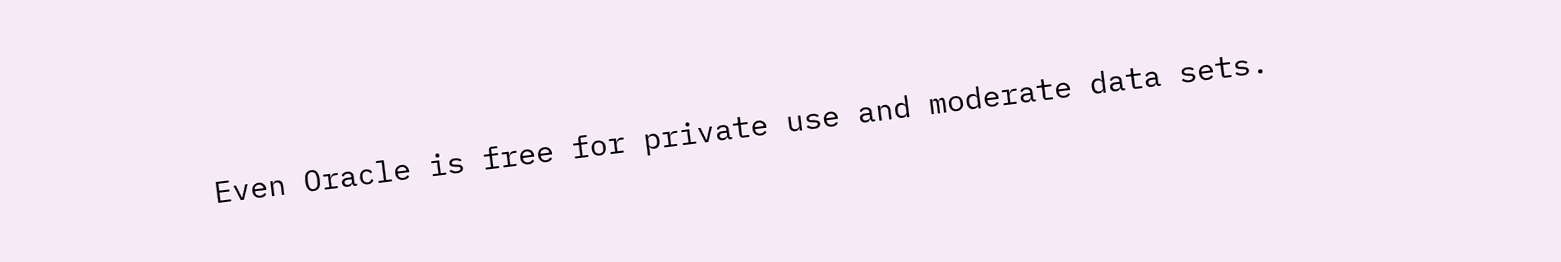Even Oracle is free for private use and moderate data sets.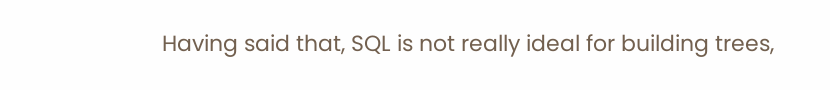Having said that, SQL is not really ideal for building trees,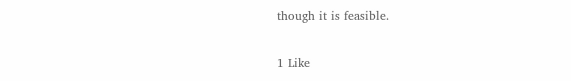though it is feasible.

1 Like